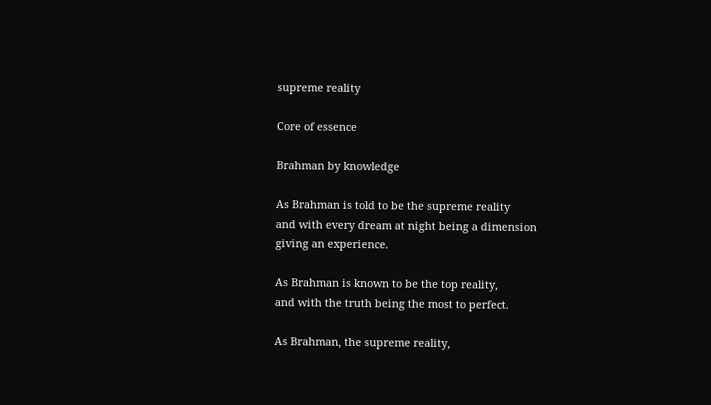supreme reality

Core of essence

Brahman by knowledge

As Brahman is told to be the supreme reality
and with every dream at night being a dimension
giving an experience.

As Brahman is known to be the top reality,
and with the truth being the most to perfect.

As Brahman, the supreme reality,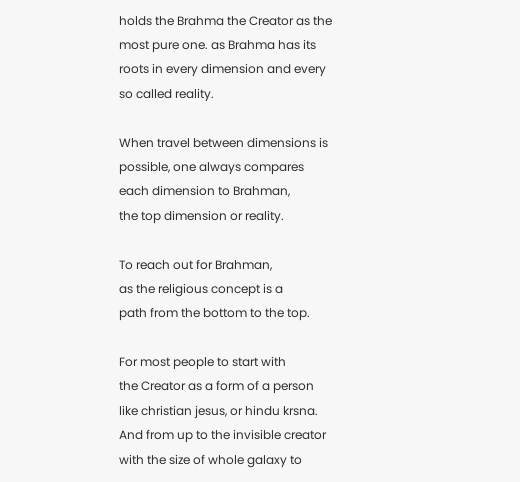holds the Brahma the Creator as the
most pure one. as Brahma has its
roots in every dimension and every
so called reality.

When travel between dimensions is
possible, one always compares
each dimension to Brahman,
the top dimension or reality.

To reach out for Brahman,
as the religious concept is a
path from the bottom to the top.

For most people to start with
the Creator as a form of a person
like christian jesus, or hindu krsna.
And from up to the invisible creator
with the size of whole galaxy to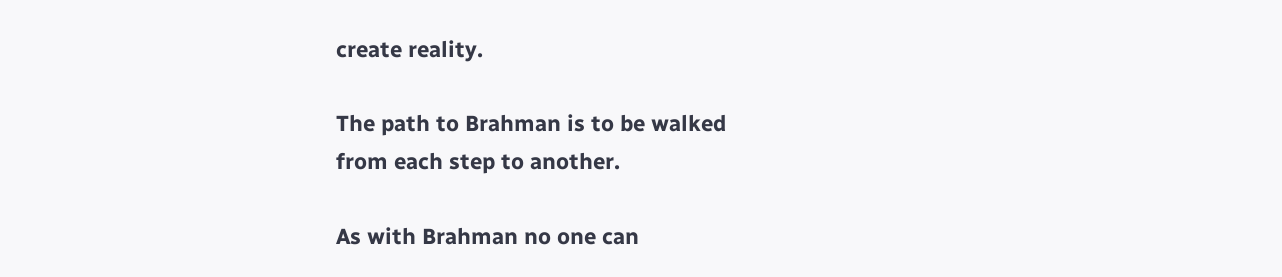create reality.

The path to Brahman is to be walked
from each step to another.

As with Brahman no one can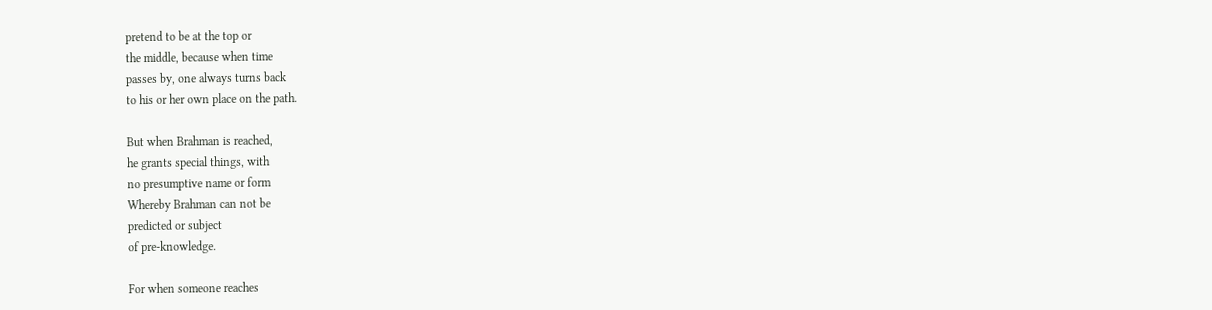pretend to be at the top or
the middle, because when time
passes by, one always turns back
to his or her own place on the path.

But when Brahman is reached,
he grants special things, with
no presumptive name or form
Whereby Brahman can not be
predicted or subject
of pre-knowledge.

For when someone reaches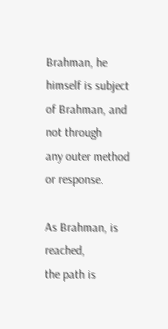Brahman, he himself is subject
of Brahman, and not through
any outer method or response.

As Brahman, is reached,
the path is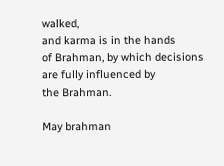walked,
and karma is in the hands
of Brahman, by which decisions
are fully influenced by
the Brahman.

May brahman